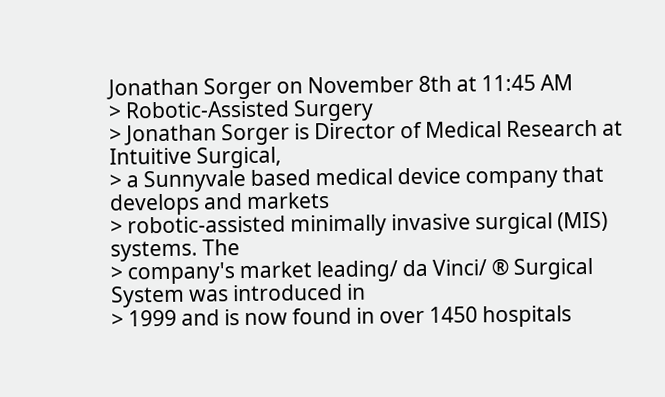Jonathan Sorger on November 8th at 11:45 AM
> Robotic-Assisted Surgery
> Jonathan Sorger is Director of Medical Research at Intuitive Surgical,
> a Sunnyvale based medical device company that develops and markets
> robotic-assisted minimally invasive surgical (MIS) systems. The
> company's market leading/ da Vinci/ ® Surgical System was introduced in
> 1999 and is now found in over 1450 hospitals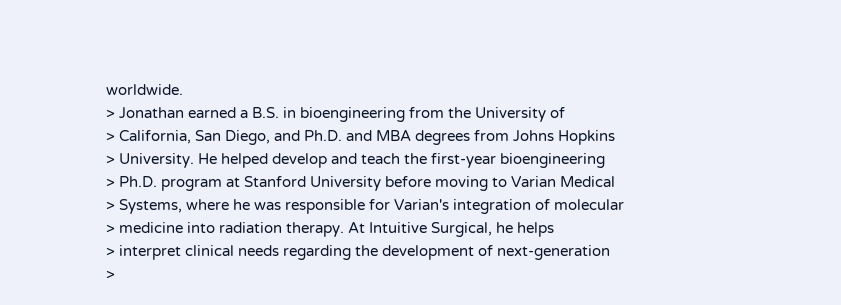worldwide.
> Jonathan earned a B.S. in bioengineering from the University of
> California, San Diego, and Ph.D. and MBA degrees from Johns Hopkins
> University. He helped develop and teach the first-year bioengineering
> Ph.D. program at Stanford University before moving to Varian Medical
> Systems, where he was responsible for Varian's integration of molecular
> medicine into radiation therapy. At Intuitive Surgical, he helps
> interpret clinical needs regarding the development of next-generation
>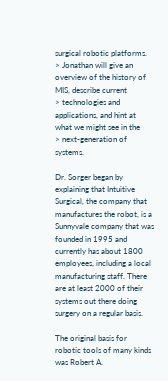surgical robotic platforms.
> Jonathan will give an overview of the history of MIS, describe current
> technologies and applications, and hint at what we might see in the
> next-generation of systems.

Dr. Sorger began by explaining that Intuitive Surgical, the company that manufactures the robot, is a Sunnyvale company that was founded in 1995 and currently has about 1800 employees, including a local manufacturing staff. There are at least 2000 of their systems out there doing surgery on a regular basis.

The original basis for robotic tools of many kinds was Robert A.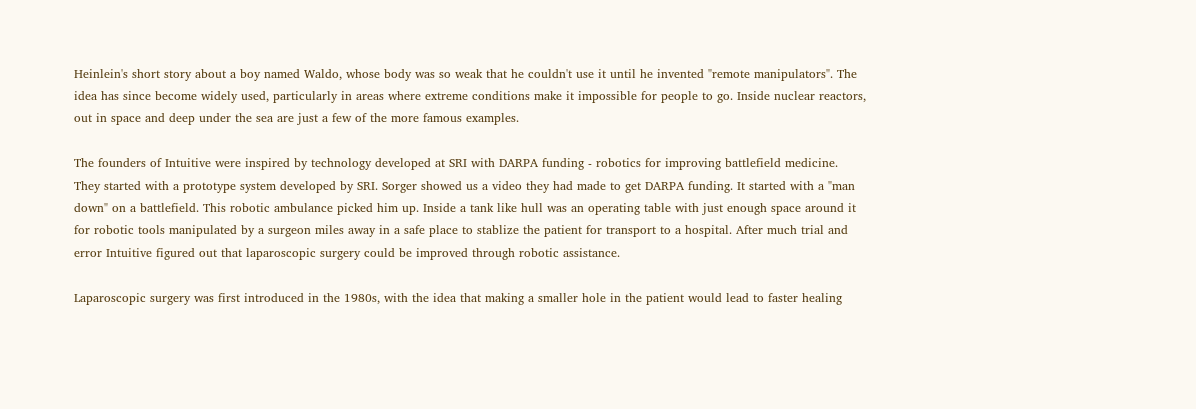Heinlein's short story about a boy named Waldo, whose body was so weak that he couldn't use it until he invented "remote manipulators". The idea has since become widely used, particularly in areas where extreme conditions make it impossible for people to go. Inside nuclear reactors, out in space and deep under the sea are just a few of the more famous examples.

The founders of Intuitive were inspired by technology developed at SRI with DARPA funding - robotics for improving battlefield medicine. They started with a prototype system developed by SRI. Sorger showed us a video they had made to get DARPA funding. It started with a "man down" on a battlefield. This robotic ambulance picked him up. Inside a tank like hull was an operating table with just enough space around it for robotic tools manipulated by a surgeon miles away in a safe place to stablize the patient for transport to a hospital. After much trial and error Intuitive figured out that laparoscopic surgery could be improved through robotic assistance.

Laparoscopic surgery was first introduced in the 1980s, with the idea that making a smaller hole in the patient would lead to faster healing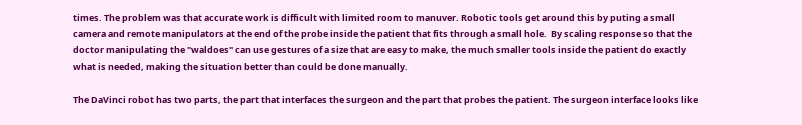times. The problem was that accurate work is difficult with limited room to manuver. Robotic tools get around this by puting a small camera and remote manipulators at the end of the probe inside the patient that fits through a small hole.  By scaling response so that the doctor manipulating the "waldoes" can use gestures of a size that are easy to make, the much smaller tools inside the patient do exactly what is needed, making the situation better than could be done manually.

The DaVinci robot has two parts, the part that interfaces the surgeon and the part that probes the patient. The surgeon interface looks like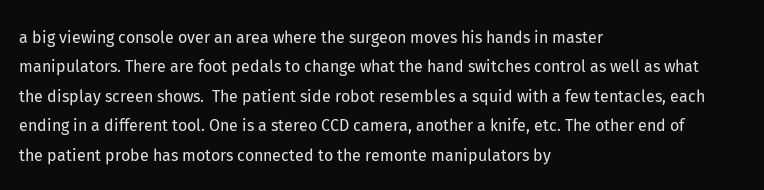a big viewing console over an area where the surgeon moves his hands in master manipulators. There are foot pedals to change what the hand switches control as well as what the display screen shows.  The patient side robot resembles a squid with a few tentacles, each ending in a different tool. One is a stereo CCD camera, another a knife, etc. The other end of the patient probe has motors connected to the remonte manipulators by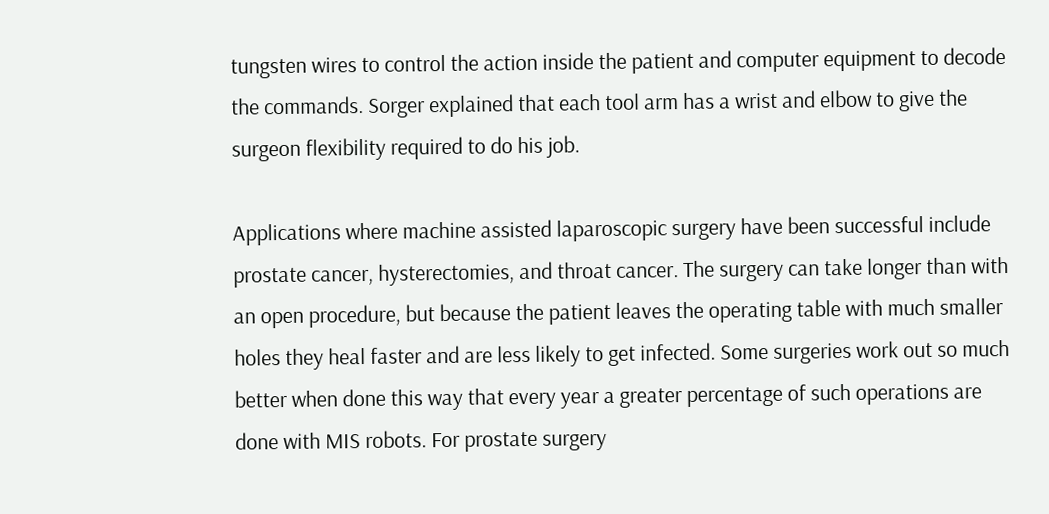tungsten wires to control the action inside the patient and computer equipment to decode the commands. Sorger explained that each tool arm has a wrist and elbow to give the surgeon flexibility required to do his job.

Applications where machine assisted laparoscopic surgery have been successful include prostate cancer, hysterectomies, and throat cancer. The surgery can take longer than with an open procedure, but because the patient leaves the operating table with much smaller holes they heal faster and are less likely to get infected. Some surgeries work out so much better when done this way that every year a greater percentage of such operations are done with MIS robots. For prostate surgery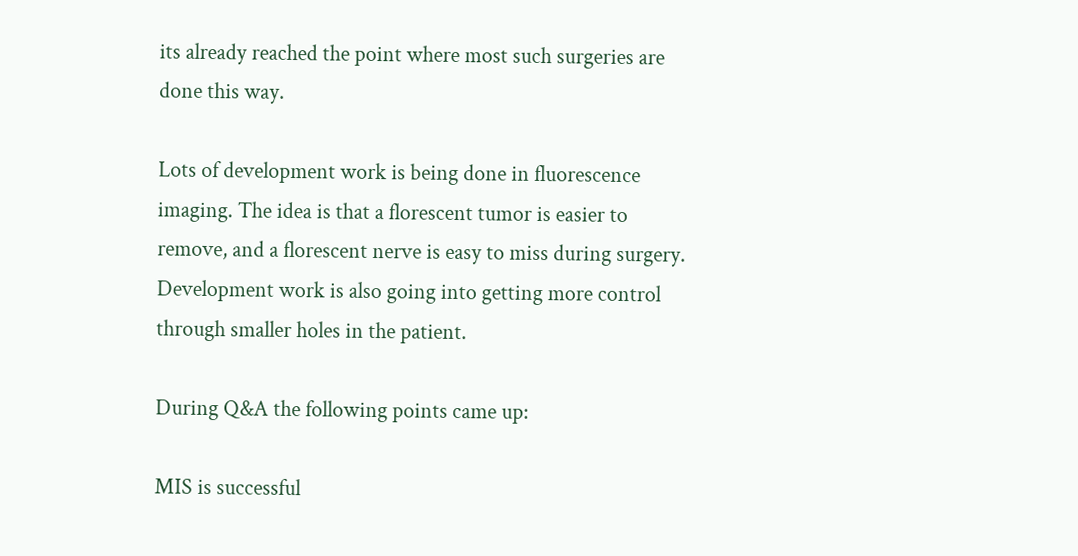its already reached the point where most such surgeries are done this way.

Lots of development work is being done in fluorescence imaging. The idea is that a florescent tumor is easier to remove, and a florescent nerve is easy to miss during surgery. Development work is also going into getting more control through smaller holes in the patient.

During Q&A the following points came up:

MIS is successful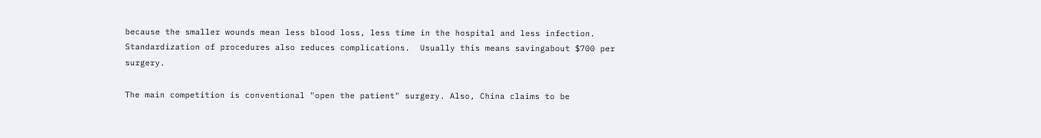because the smaller wounds mean less blood loss, less time in the hospital and less infection. Standardization of procedures also reduces complications.  Usually this means savingabout $700 per surgery.

The main competition is conventional "open the patient" surgery. Also, China claims to be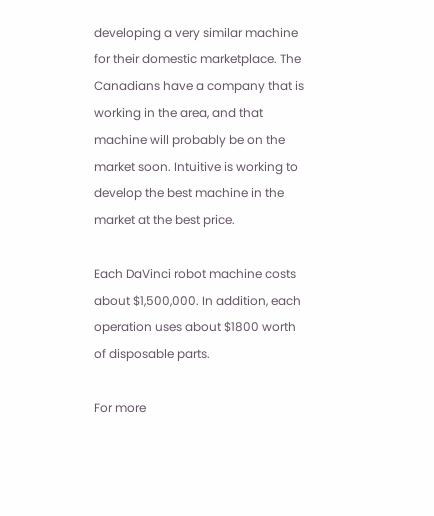developing a very similar machine for their domestic marketplace. The Canadians have a company that is working in the area, and that machine will probably be on the market soon. Intuitive is working to develop the best machine in the market at the best price.

Each DaVinci robot machine costs about $1,500,000. In addition, each operation uses about $1800 worth of disposable parts.

For more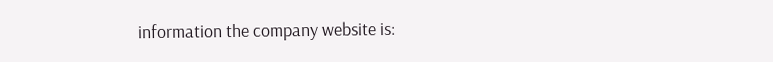information the company website is: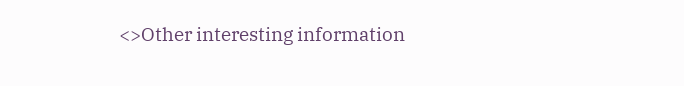<>Other interesting information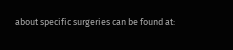about specific surgeries can be found at: